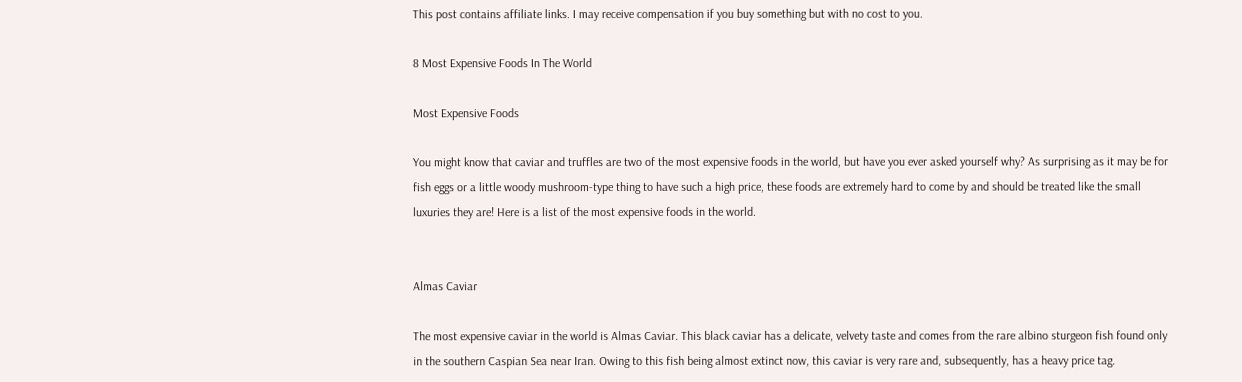This post contains affiliate links. I may receive compensation if you buy something but with no cost to you.

8 Most Expensive Foods In The World

Most Expensive Foods

You might know that caviar and truffles are two of the most expensive foods in the world, but have you ever asked yourself why? As surprising as it may be for fish eggs or a little woody mushroom-type thing to have such a high price, these foods are extremely hard to come by and should be treated like the small luxuries they are! Here is a list of the most expensive foods in the world.


Almas Caviar

The most expensive caviar in the world is Almas Caviar. This black caviar has a delicate, velvety taste and comes from the rare albino sturgeon fish found only in the southern Caspian Sea near Iran. Owing to this fish being almost extinct now, this caviar is very rare and, subsequently, has a heavy price tag.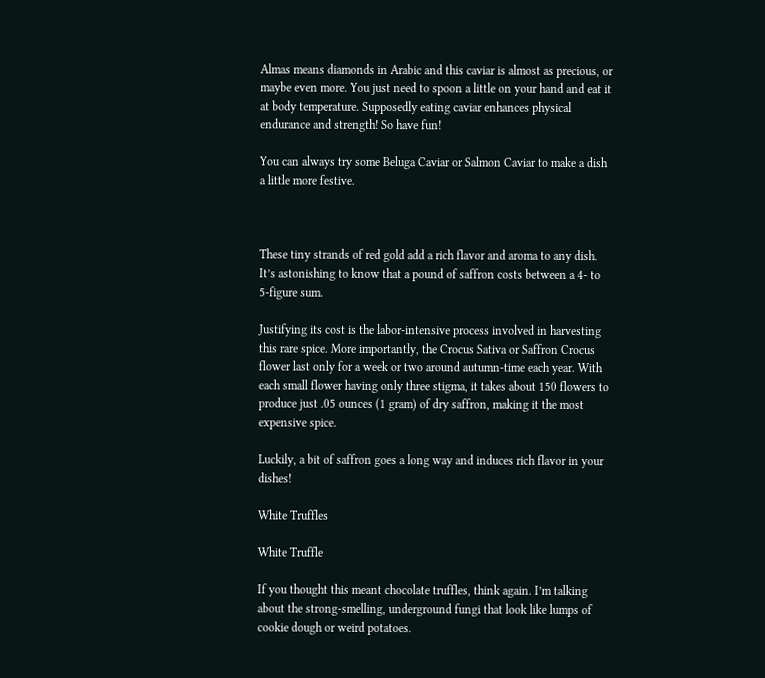Almas means diamonds in Arabic and this caviar is almost as precious, or maybe even more. You just need to spoon a little on your hand and eat it at body temperature. Supposedly eating caviar enhances physical endurance and strength! So have fun!

You can always try some Beluga Caviar or Salmon Caviar to make a dish a little more festive.



These tiny strands of red gold add a rich flavor and aroma to any dish. It’s astonishing to know that a pound of saffron costs between a 4- to 5-figure sum.

Justifying its cost is the labor-intensive process involved in harvesting this rare spice. More importantly, the Crocus Sativa or Saffron Crocus flower last only for a week or two around autumn-time each year. With each small flower having only three stigma, it takes about 150 flowers to produce just .05 ounces (1 gram) of dry saffron, making it the most expensive spice.

Luckily, a bit of saffron goes a long way and induces rich flavor in your dishes!

White Truffles

White Truffle

If you thought this meant chocolate truffles, think again. I’m talking about the strong-smelling, underground fungi that look like lumps of cookie dough or weird potatoes.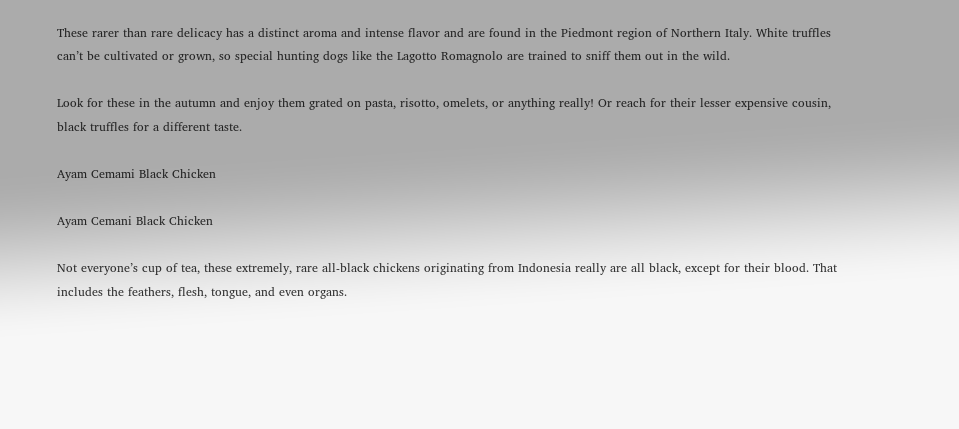These rarer than rare delicacy has a distinct aroma and intense flavor and are found in the Piedmont region of Northern Italy. White truffles can’t be cultivated or grown, so special hunting dogs like the Lagotto Romagnolo are trained to sniff them out in the wild.

Look for these in the autumn and enjoy them grated on pasta, risotto, omelets, or anything really! Or reach for their lesser expensive cousin, black truffles for a different taste.

Ayam Cemami Black Chicken

Ayam Cemani Black Chicken

Not everyone’s cup of tea, these extremely, rare all-black chickens originating from Indonesia really are all black, except for their blood. That includes the feathers, flesh, tongue, and even organs.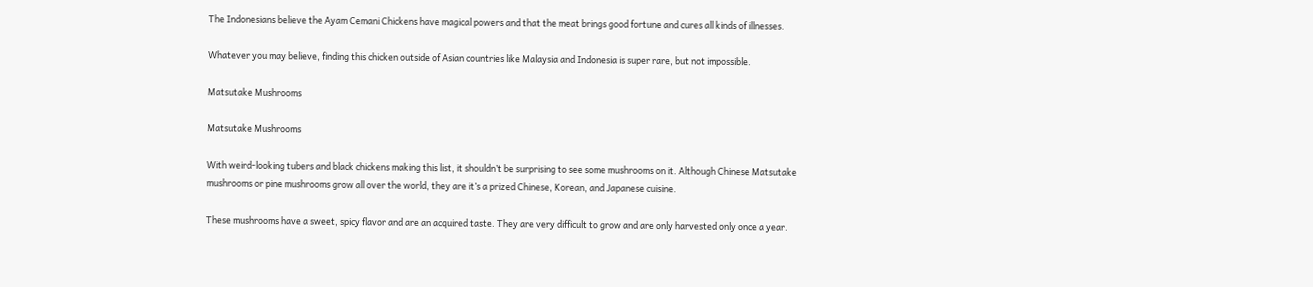The Indonesians believe the Ayam Cemani Chickens have magical powers and that the meat brings good fortune and cures all kinds of illnesses.

Whatever you may believe, finding this chicken outside of Asian countries like Malaysia and Indonesia is super rare, but not impossible.

Matsutake Mushrooms

Matsutake Mushrooms

With weird-looking tubers and black chickens making this list, it shouldn’t be surprising to see some mushrooms on it. Although Chinese Matsutake mushrooms or pine mushrooms grow all over the world, they are it’s a prized Chinese, Korean, and Japanese cuisine.

These mushrooms have a sweet, spicy flavor and are an acquired taste. They are very difficult to grow and are only harvested only once a year.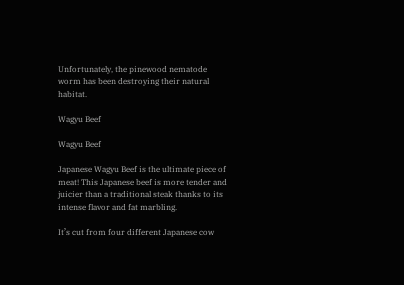Unfortunately, the pinewood nematode worm has been destroying their natural habitat.

Wagyu Beef

Wagyu Beef

Japanese Wagyu Beef is the ultimate piece of meat! This Japanese beef is more tender and juicier than a traditional steak thanks to its intense flavor and fat marbling.

It’s cut from four different Japanese cow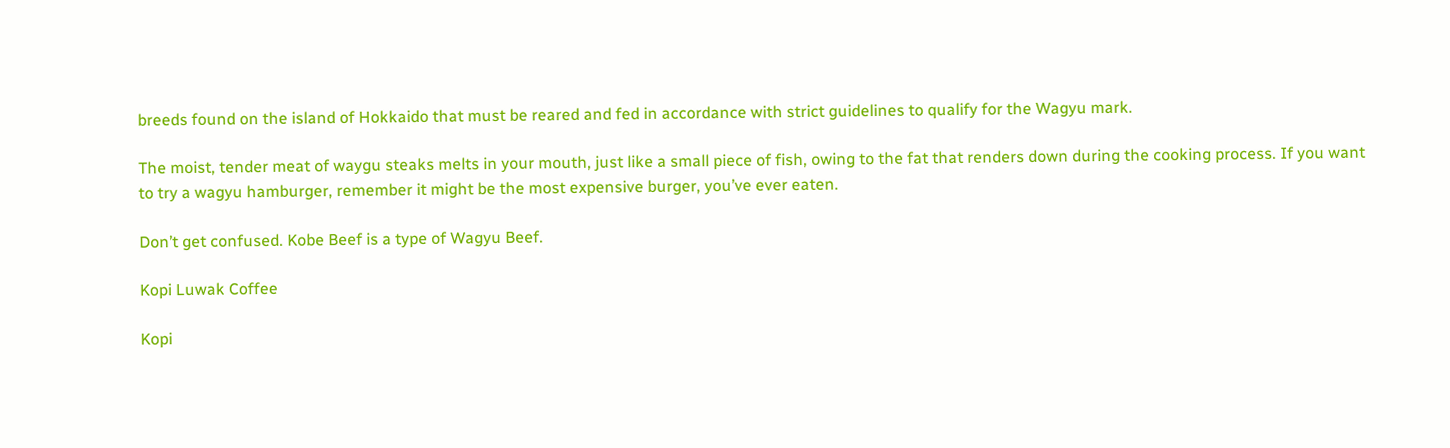breeds found on the island of Hokkaido that must be reared and fed in accordance with strict guidelines to qualify for the Wagyu mark.

The moist, tender meat of waygu steaks melts in your mouth, just like a small piece of fish, owing to the fat that renders down during the cooking process. If you want to try a wagyu hamburger, remember it might be the most expensive burger, you’ve ever eaten.

Don’t get confused. Kobe Beef is a type of Wagyu Beef.

Kopi Luwak Coffee

Kopi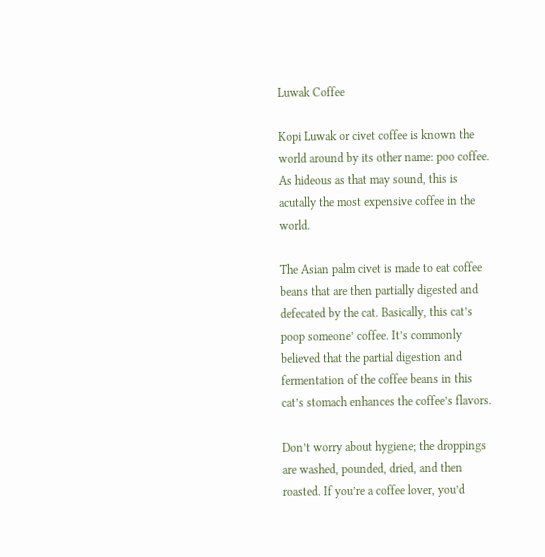Luwak Coffee

Kopi Luwak or civet coffee is known the world around by its other name: poo coffee. As hideous as that may sound, this is acutally the most expensive coffee in the world.

The Asian palm civet is made to eat coffee beans that are then partially digested and defecated by the cat. Basically, this cat’s poop someone’ coffee. It’s commonly believed that the partial digestion and fermentation of the coffee beans in this cat’s stomach enhances the coffee’s flavors.

Don’t worry about hygiene; the droppings are washed, pounded, dried, and then roasted. If you’re a coffee lover, you’d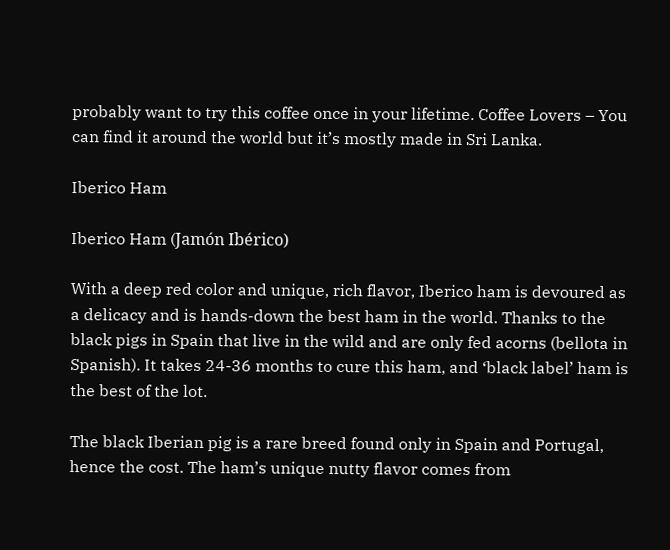probably want to try this coffee once in your lifetime. Coffee Lovers – You can find it around the world but it’s mostly made in Sri Lanka.

Iberico Ham

Iberico Ham (Jamón Ibérico)

With a deep red color and unique, rich flavor, Iberico ham is devoured as a delicacy and is hands-down the best ham in the world. Thanks to the black pigs in Spain that live in the wild and are only fed acorns (bellota in Spanish). It takes 24-36 months to cure this ham, and ‘black label’ ham is the best of the lot.

The black Iberian pig is a rare breed found only in Spain and Portugal, hence the cost. The ham’s unique nutty flavor comes from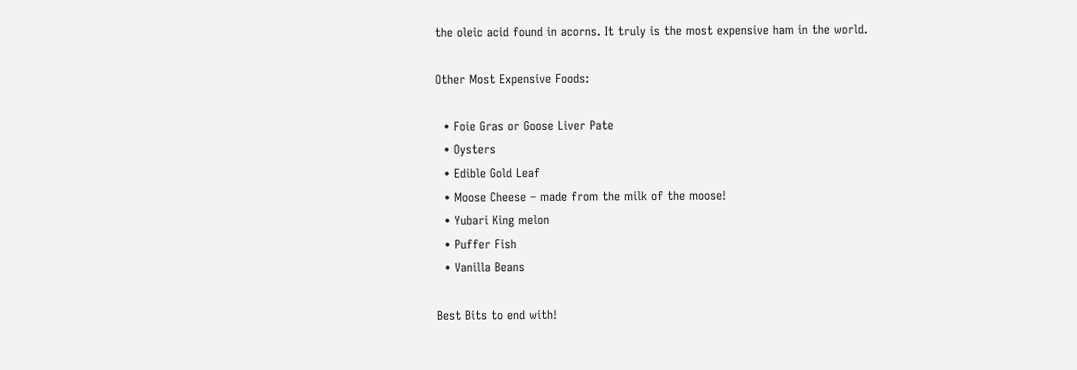the oleic acid found in acorns. It truly is the most expensive ham in the world.

Other Most Expensive Foods:

  • Foie Gras or Goose Liver Pate
  • Oysters
  • Edible Gold Leaf
  • Moose Cheese – made from the milk of the moose!
  • Yubari King melon
  • Puffer Fish
  • Vanilla Beans

Best Bits to end with!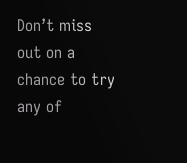Don’t miss out on a chance to try any of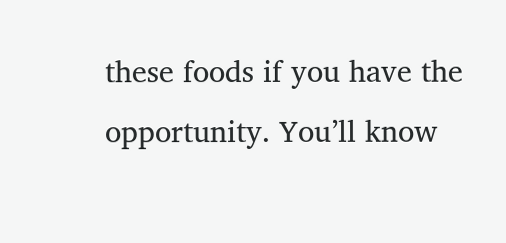these foods if you have the opportunity. You’ll know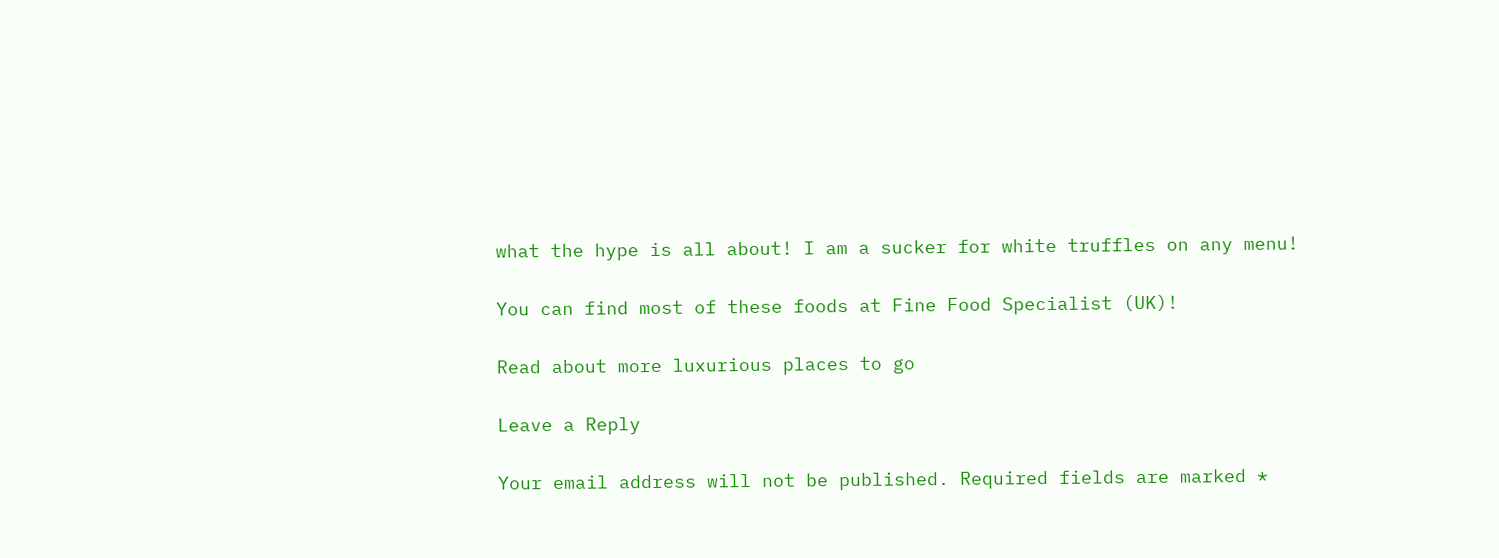what the hype is all about! I am a sucker for white truffles on any menu!

You can find most of these foods at Fine Food Specialist (UK)!

Read about more luxurious places to go

Leave a Reply

Your email address will not be published. Required fields are marked *